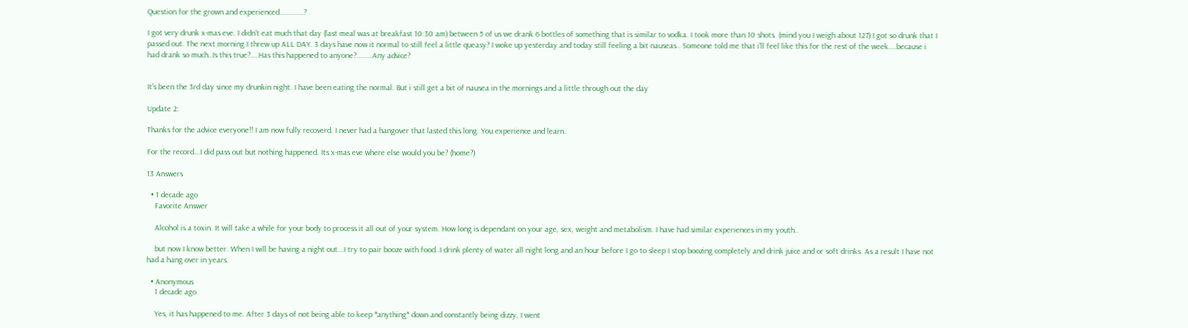Question for the grown and experienced............?

I got very drunk x-mas eve. I didn't eat much that day (last meal was at breakfast 10:30 am) between 5 of us we drank 6 bottles of something that is similar to vodka. I took more than 10 shots. (mind you I weigh about 127) I got so drunk that I passed out. The next morning I threw up ALL DAY. 3 days have now it normal to still feel a little queasy? I woke up yesterday and today still feeling a bit nauseas . Someone told me that i'll feel like this for the rest of the week....because i had drank so much..Is this true?....Has this happened to anyone?........Any advice?


It's been the 3rd day since my drunkin night. I have been eating the normal. But i still get a bit of nausea in the mornings and a little through out the day

Update 2:

Thanks for the advice everyone!! I am now fully recoverd. I never had a hangover that lasted this long. You experience and learn.

For the record...I did pass out but nothing happened. Its x-mas eve where else would you be? (home?)

13 Answers

  • 1 decade ago
    Favorite Answer

    Alcohol is a toxin. It will take a while for your body to process it all out of your system. How long is dependant on your age, sex, weight and metabolism. I have had similar experiences in my youth..

    but now I know better. When I will be having a night out...I try to pair booze with food..I drink plenty of water all night long and an hour before I go to sleep I stop boozing completely and drink juice and or soft drinks. As a result I have not had a hang over in years.

  • Anonymous
    1 decade ago

    Yes, it has happened to me. After 3 days of not being able to keep *anything* down and constantly being dizzy, I went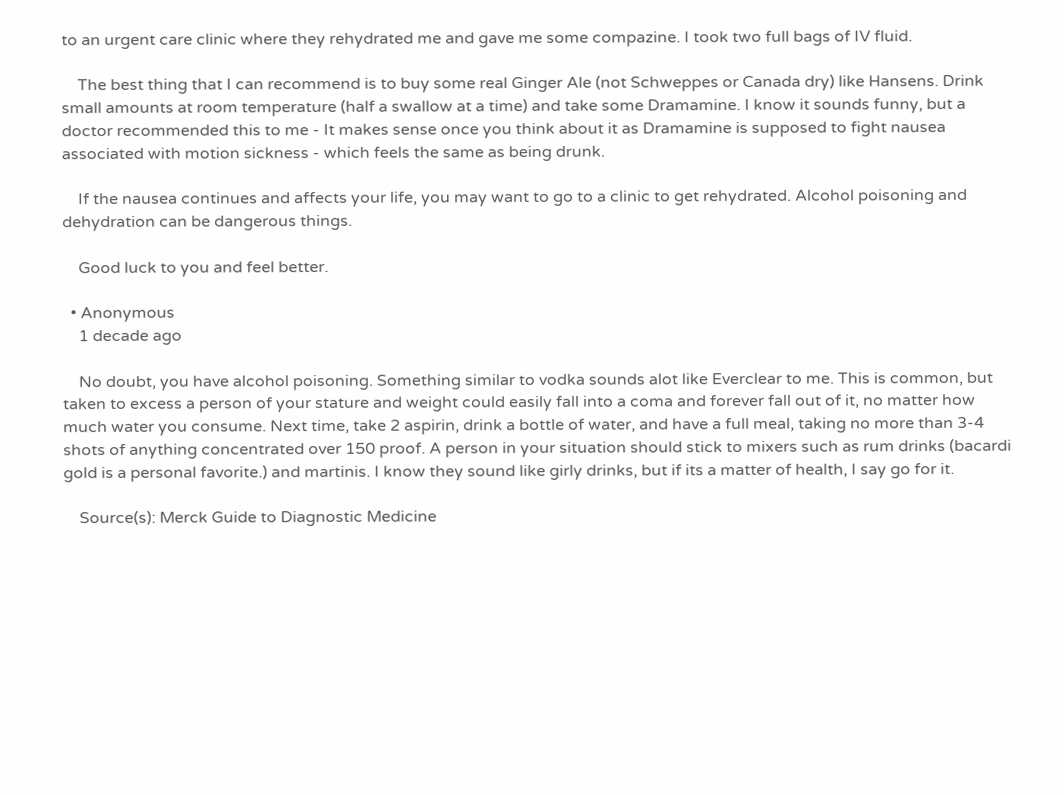to an urgent care clinic where they rehydrated me and gave me some compazine. I took two full bags of IV fluid.

    The best thing that I can recommend is to buy some real Ginger Ale (not Schweppes or Canada dry) like Hansens. Drink small amounts at room temperature (half a swallow at a time) and take some Dramamine. I know it sounds funny, but a doctor recommended this to me - It makes sense once you think about it as Dramamine is supposed to fight nausea associated with motion sickness - which feels the same as being drunk.

    If the nausea continues and affects your life, you may want to go to a clinic to get rehydrated. Alcohol poisoning and dehydration can be dangerous things.

    Good luck to you and feel better.

  • Anonymous
    1 decade ago

    No doubt, you have alcohol poisoning. Something similar to vodka sounds alot like Everclear to me. This is common, but taken to excess a person of your stature and weight could easily fall into a coma and forever fall out of it, no matter how much water you consume. Next time, take 2 aspirin, drink a bottle of water, and have a full meal, taking no more than 3-4 shots of anything concentrated over 150 proof. A person in your situation should stick to mixers such as rum drinks (bacardi gold is a personal favorite.) and martinis. I know they sound like girly drinks, but if its a matter of health, I say go for it.

    Source(s): Merck Guide to Diagnostic Medicine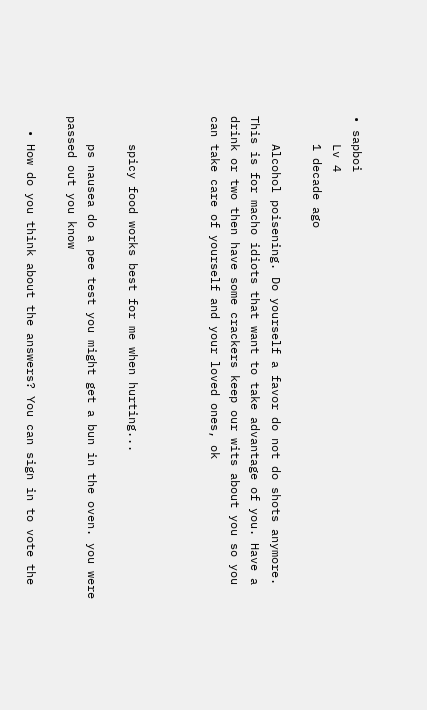• sapboi
    Lv 4
    1 decade ago

    Alcohol poisening. Do yourself a favor do not do shots anymore. This is for macho idiots that want to take advantage of you. Have a drink or two then have some crackers keep our wits about you so you can take care of yourself and your loved ones, ok



    spicy food works best for me when hurting...

    ps nausea do a pee test you might get a bun in the oven. you were passed out you know

  • How do you think about the answers? You can sign in to vote the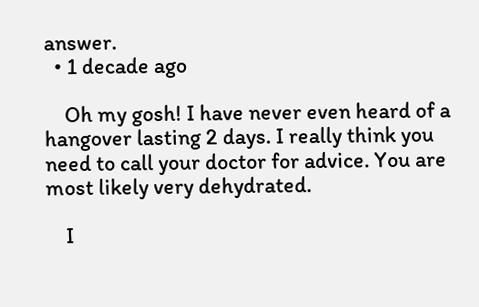answer.
  • 1 decade ago

    Oh my gosh! I have never even heard of a hangover lasting 2 days. I really think you need to call your doctor for advice. You are most likely very dehydrated.

    I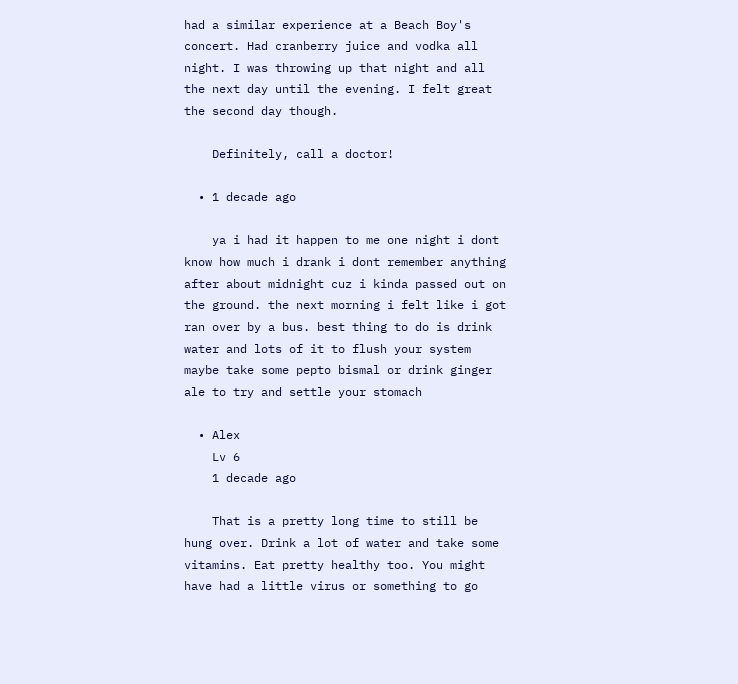had a similar experience at a Beach Boy's concert. Had cranberry juice and vodka all night. I was throwing up that night and all the next day until the evening. I felt great the second day though.

    Definitely, call a doctor!

  • 1 decade ago

    ya i had it happen to me one night i dont know how much i drank i dont remember anything after about midnight cuz i kinda passed out on the ground. the next morning i felt like i got ran over by a bus. best thing to do is drink water and lots of it to flush your system maybe take some pepto bismal or drink ginger ale to try and settle your stomach

  • Alex
    Lv 6
    1 decade ago

    That is a pretty long time to still be hung over. Drink a lot of water and take some vitamins. Eat pretty healthy too. You might have had a little virus or something to go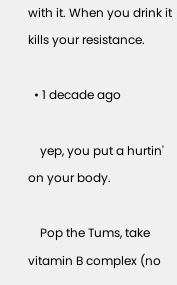with it. When you drink it kills your resistance.

  • 1 decade ago

    yep, you put a hurtin' on your body.

    Pop the Tums, take vitamin B complex (no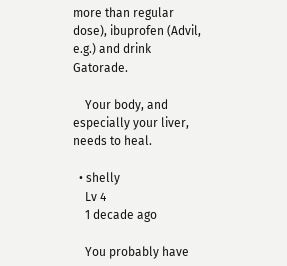more than regular dose), ibuprofen (Advil, e.g.) and drink Gatorade.

    Your body, and especially your liver, needs to heal.

  • shelly
    Lv 4
    1 decade ago

    You probably have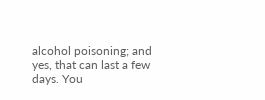alcohol poisoning; and yes, that can last a few days. You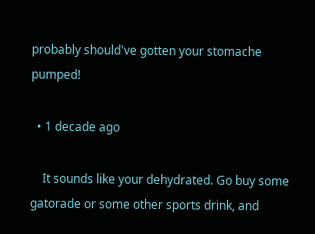probably should've gotten your stomache pumped!

  • 1 decade ago

    It sounds like your dehydrated. Go buy some gatorade or some other sports drink, and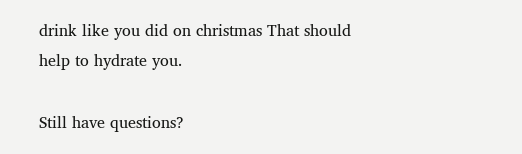drink like you did on christmas That should help to hydrate you.

Still have questions?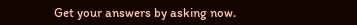Get your answers by asking now.